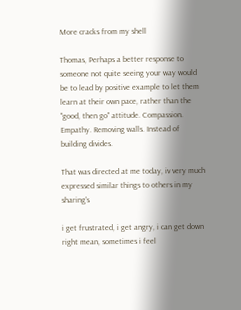More cracks from my shell

Thomas, Perhaps a better response to someone not quite seeing your way would be to lead by positive example to let them learn at their own pace, rather than the "good, then go" attitude. Compassion. Empathy. Removing walls. Instead of building divides.

That was directed at me today, iv very much expressed similar things to others in my sharing's

i get frustrated, i get angry, i can get down right mean, sometimes i feel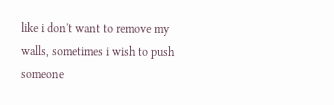like i don't want to remove my walls, sometimes i wish to push someone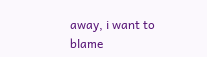away, i want to blame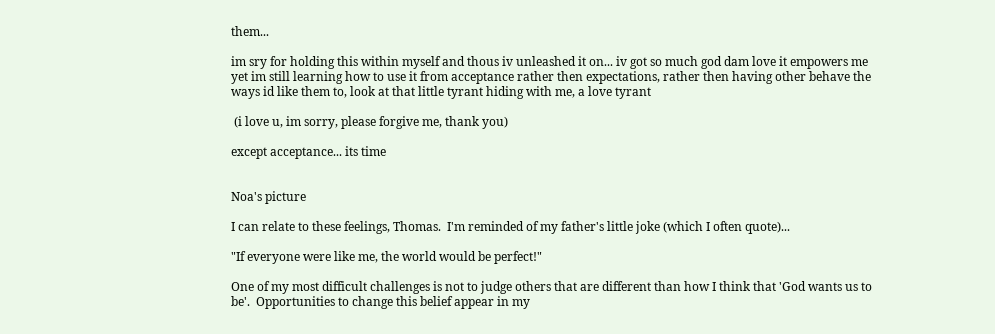them...

im sry for holding this within myself and thous iv unleashed it on... iv got so much god dam love it empowers me yet im still learning how to use it from acceptance rather then expectations, rather then having other behave the ways id like them to, look at that little tyrant hiding with me, a love tyrant

 (i love u, im sorry, please forgive me, thank you)

except acceptance... its time


Noa's picture

I can relate to these feelings, Thomas.  I'm reminded of my father's little joke (which I often quote)...

"If everyone were like me, the world would be perfect!"

One of my most difficult challenges is not to judge others that are different than how I think that 'God wants us to be'.  Opportunities to change this belief appear in my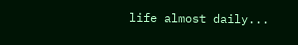life almost daily...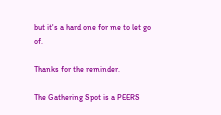but it's a hard one for me to let go of.

Thanks for the reminder.

The Gathering Spot is a PEERS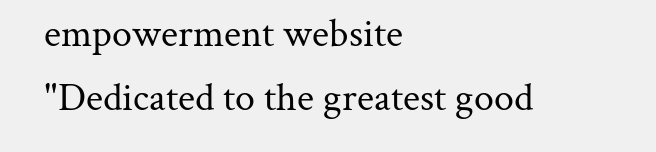empowerment website
"Dedicated to the greatest good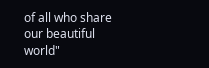of all who share our beautiful world"